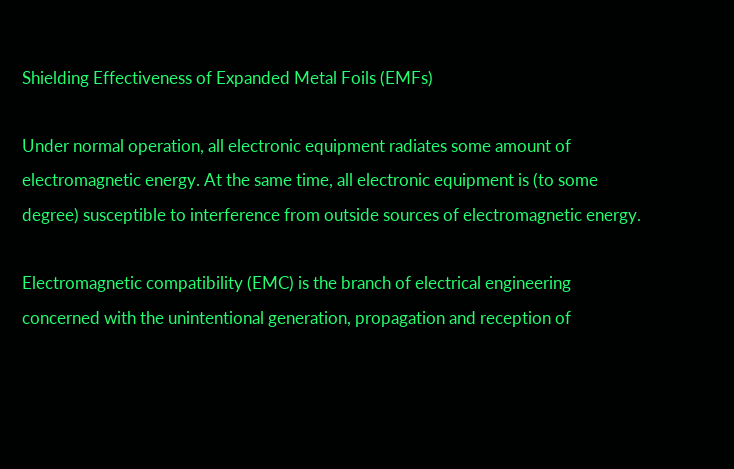Shielding Effectiveness of Expanded Metal Foils (EMFs)

Under normal operation, all electronic equipment radiates some amount of electromagnetic energy. At the same time, all electronic equipment is (to some degree) susceptible to interference from outside sources of electromagnetic energy.

Electromagnetic compatibility (EMC) is the branch of electrical engineering concerned with the unintentional generation, propagation and reception of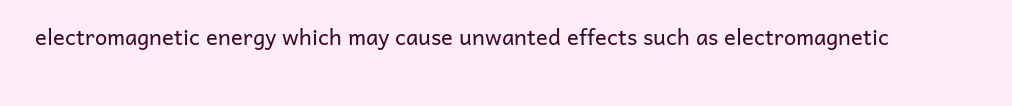electromagnetic energy which may cause unwanted effects such as electromagnetic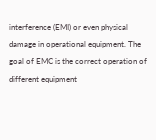interference (EMI) or even physical damage in operational equipment. The goal of EMC is the correct operation of different equipment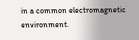in a common electromagnetic environment.